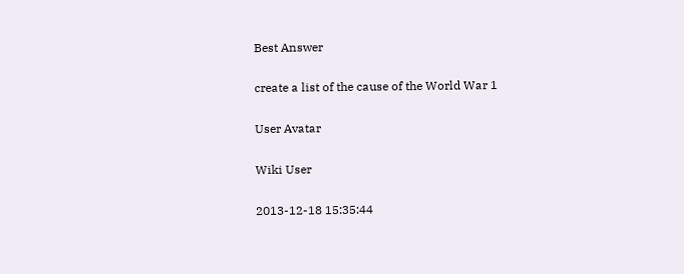Best Answer

create a list of the cause of the World War 1

User Avatar

Wiki User

2013-12-18 15:35:44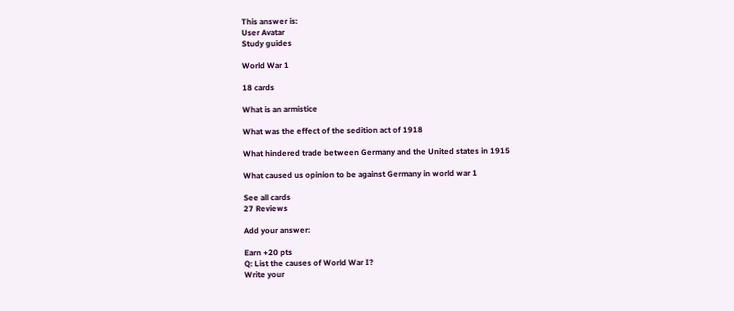This answer is:
User Avatar
Study guides

World War 1

18 cards

What is an armistice

What was the effect of the sedition act of 1918

What hindered trade between Germany and the United states in 1915

What caused us opinion to be against Germany in world war 1

See all cards
27 Reviews

Add your answer:

Earn +20 pts
Q: List the causes of World War I?
Write your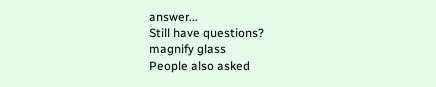answer...
Still have questions?
magnify glass
People also asked